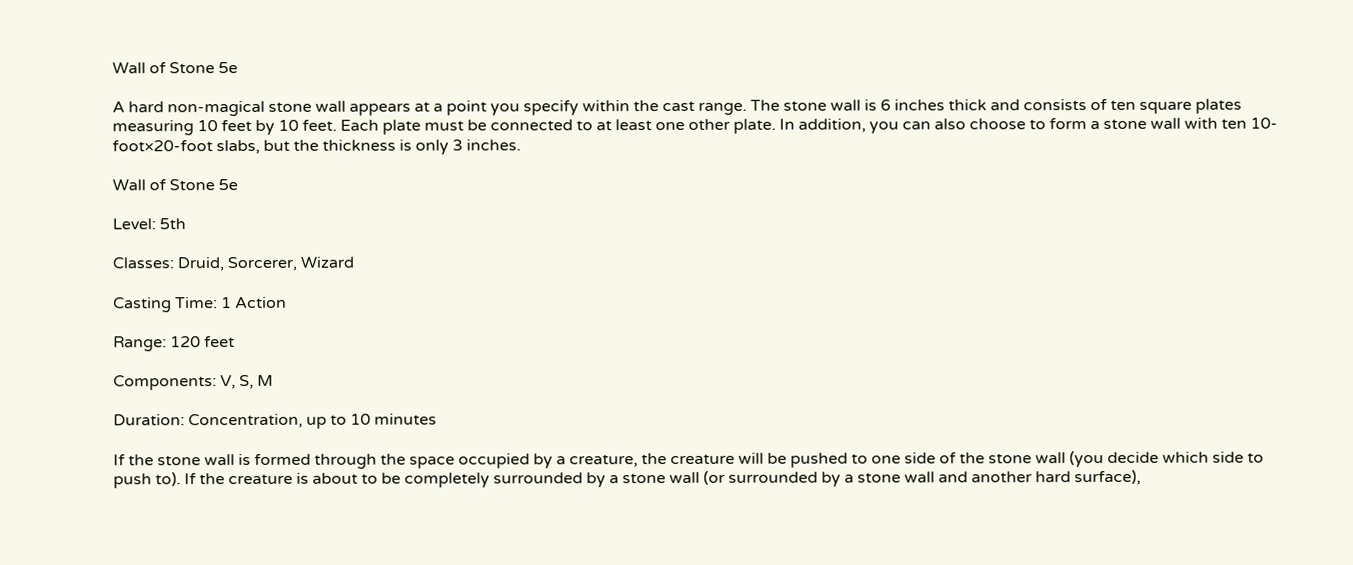Wall of Stone 5e

A hard non-magical stone wall appears at a point you specify within the cast range. The stone wall is 6 inches thick and consists of ten square plates measuring 10 feet by 10 feet. Each plate must be connected to at least one other plate. In addition, you can also choose to form a stone wall with ten 10-foot×20-foot slabs, but the thickness is only 3 inches.

Wall of Stone 5e

Level: 5th

Classes: Druid, Sorcerer, Wizard

Casting Time: 1 Action

Range: 120 feet

Components: V, S, M

Duration: Concentration, up to 10 minutes

If the stone wall is formed through the space occupied by a creature, the creature will be pushed to one side of the stone wall (you decide which side to push to). If the creature is about to be completely surrounded by a stone wall (or surrounded by a stone wall and another hard surface),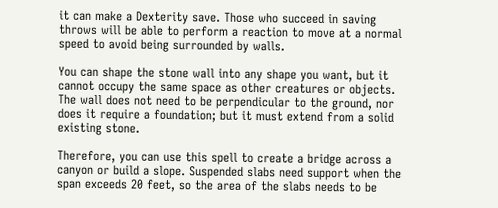it can make a Dexterity save. Those who succeed in saving throws will be able to perform a reaction to move at a normal speed to avoid being surrounded by walls.

You can shape the stone wall into any shape you want, but it cannot occupy the same space as other creatures or objects. The wall does not need to be perpendicular to the ground, nor does it require a foundation; but it must extend from a solid existing stone.

Therefore, you can use this spell to create a bridge across a canyon or build a slope. Suspended slabs need support when the span exceeds 20 feet, so the area of the slabs needs to be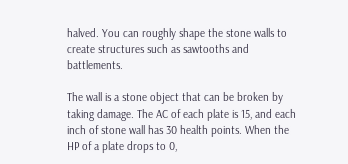halved. You can roughly shape the stone walls to create structures such as sawtooths and battlements.

The wall is a stone object that can be broken by taking damage. The AC of each plate is 15, and each inch of stone wall has 30 health points. When the HP of a plate drops to 0,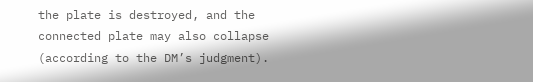the plate is destroyed, and the connected plate may also collapse (according to the DM’s judgment).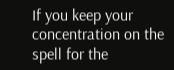If you keep your concentration on the spell for the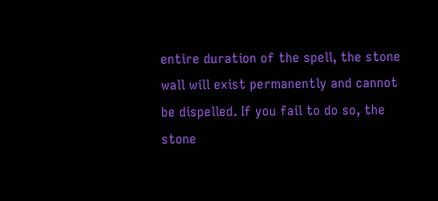entire duration of the spell, the stone wall will exist permanently and cannot be dispelled. If you fail to do so, the stone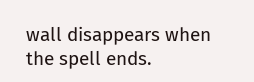wall disappears when the spell ends.